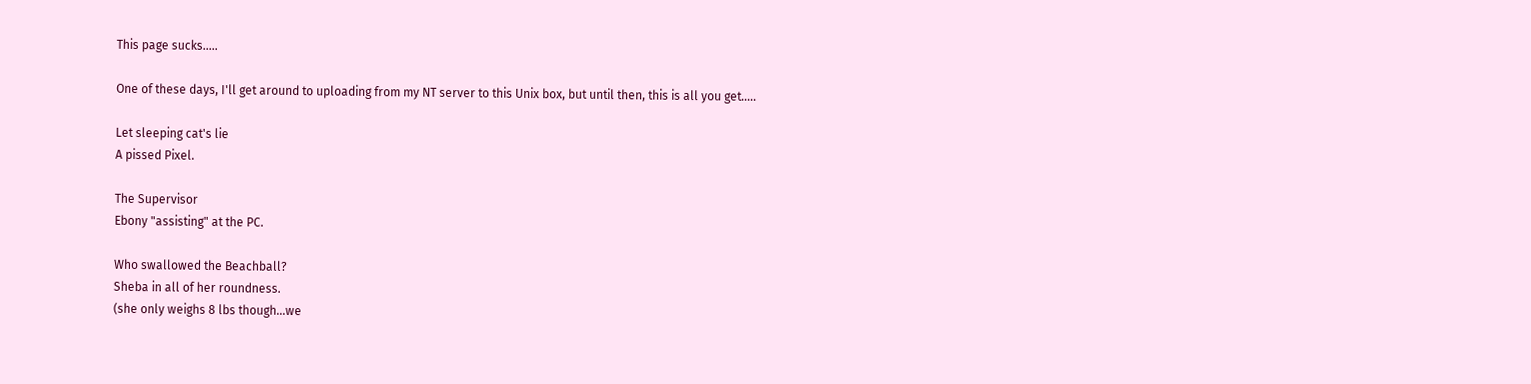This page sucks.....

One of these days, I'll get around to uploading from my NT server to this Unix box, but until then, this is all you get.....

Let sleeping cat's lie
A pissed Pixel.

The Supervisor
Ebony "assisting" at the PC.

Who swallowed the Beachball?
Sheba in all of her roundness.
(she only weighs 8 lbs though...we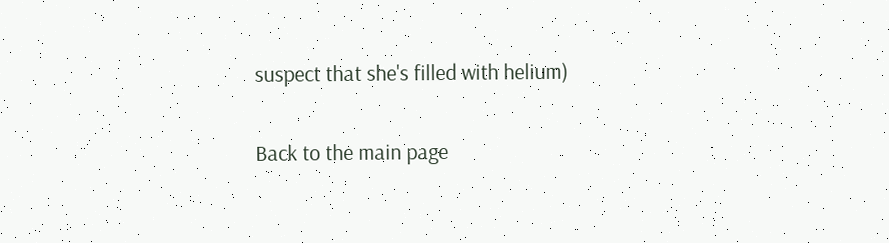suspect that she's filled with helium)

Back to the main page